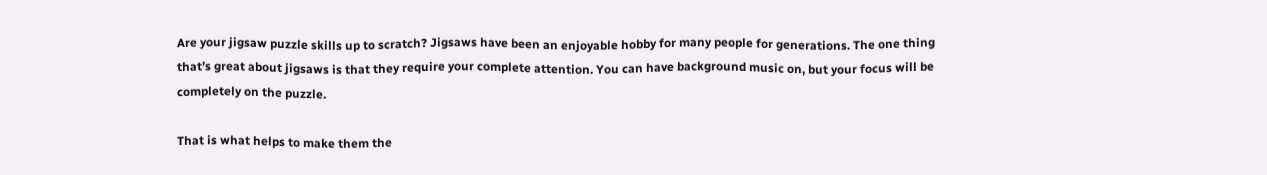Are your jigsaw puzzle skills up to scratch? Jigsaws have been an enjoyable hobby for many people for generations. The one thing that’s great about jigsaws is that they require your complete attention. You can have background music on, but your focus will be completely on the puzzle.

That is what helps to make them the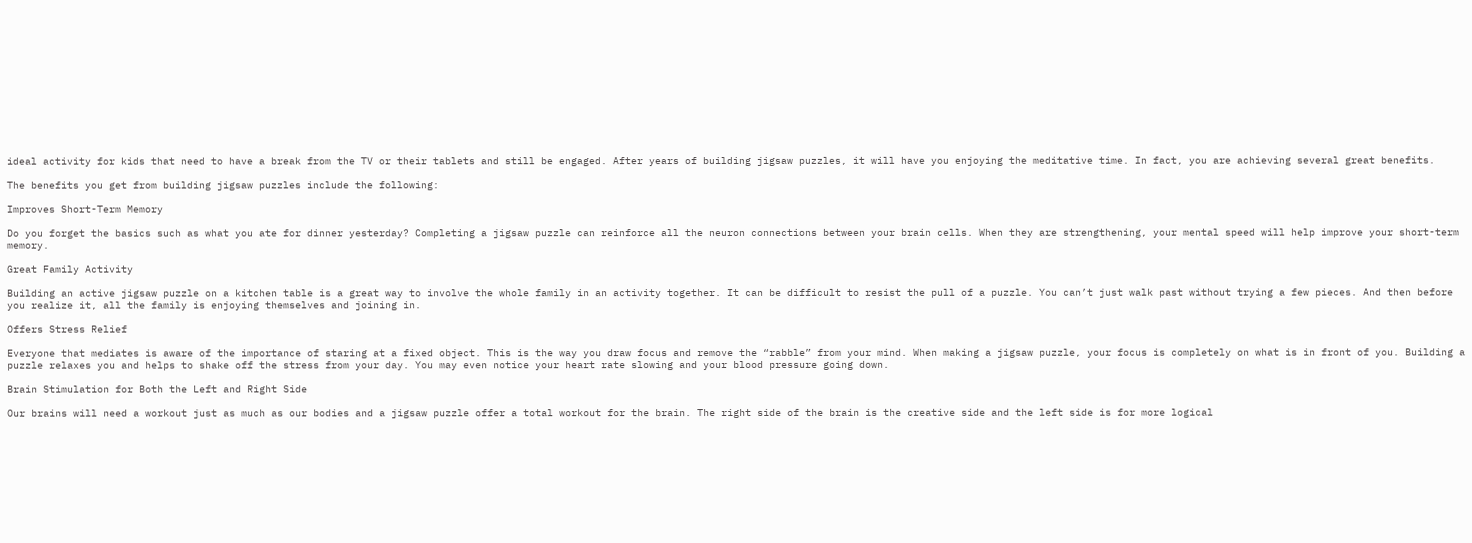ideal activity for kids that need to have a break from the TV or their tablets and still be engaged. After years of building jigsaw puzzles, it will have you enjoying the meditative time. In fact, you are achieving several great benefits.

The benefits you get from building jigsaw puzzles include the following:

Improves Short-Term Memory

Do you forget the basics such as what you ate for dinner yesterday? Completing a jigsaw puzzle can reinforce all the neuron connections between your brain cells. When they are strengthening, your mental speed will help improve your short-term memory.

Great Family Activity

Building an active jigsaw puzzle on a kitchen table is a great way to involve the whole family in an activity together. It can be difficult to resist the pull of a puzzle. You can’t just walk past without trying a few pieces. And then before you realize it, all the family is enjoying themselves and joining in.

Offers Stress Relief

Everyone that mediates is aware of the importance of staring at a fixed object. This is the way you draw focus and remove the “rabble” from your mind. When making a jigsaw puzzle, your focus is completely on what is in front of you. Building a puzzle relaxes you and helps to shake off the stress from your day. You may even notice your heart rate slowing and your blood pressure going down.

Brain Stimulation for Both the Left and Right Side

Our brains will need a workout just as much as our bodies and a jigsaw puzzle offer a total workout for the brain. The right side of the brain is the creative side and the left side is for more logical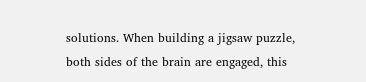solutions. When building a jigsaw puzzle, both sides of the brain are engaged, this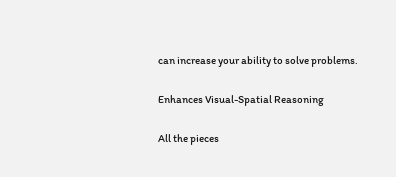can increase your ability to solve problems.

Enhances Visual-Spatial Reasoning

All the pieces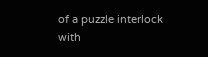of a puzzle interlock with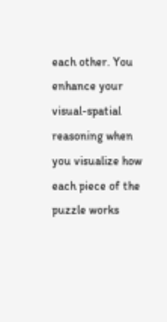each other. You enhance your visual-spatial reasoning when you visualize how each piece of the puzzle works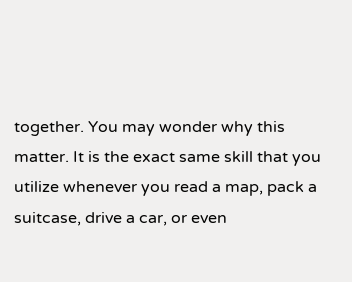together. You may wonder why this matter. It is the exact same skill that you utilize whenever you read a map, pack a suitcase, drive a car, or even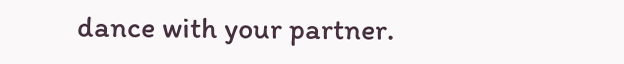dance with your partner.